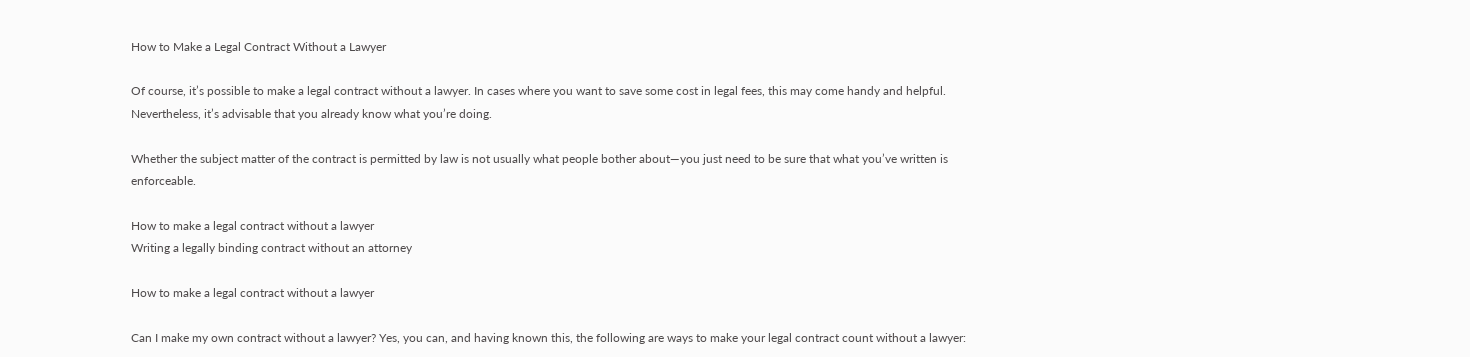How to Make a Legal Contract Without a Lawyer

Of course, it’s possible to make a legal contract without a lawyer. In cases where you want to save some cost in legal fees, this may come handy and helpful. Nevertheless, it’s advisable that you already know what you’re doing.

Whether the subject matter of the contract is permitted by law is not usually what people bother about—you just need to be sure that what you’ve written is enforceable.

How to make a legal contract without a lawyer
Writing a legally binding contract without an attorney

How to make a legal contract without a lawyer

Can I make my own contract without a lawyer? Yes, you can, and having known this, the following are ways to make your legal contract count without a lawyer: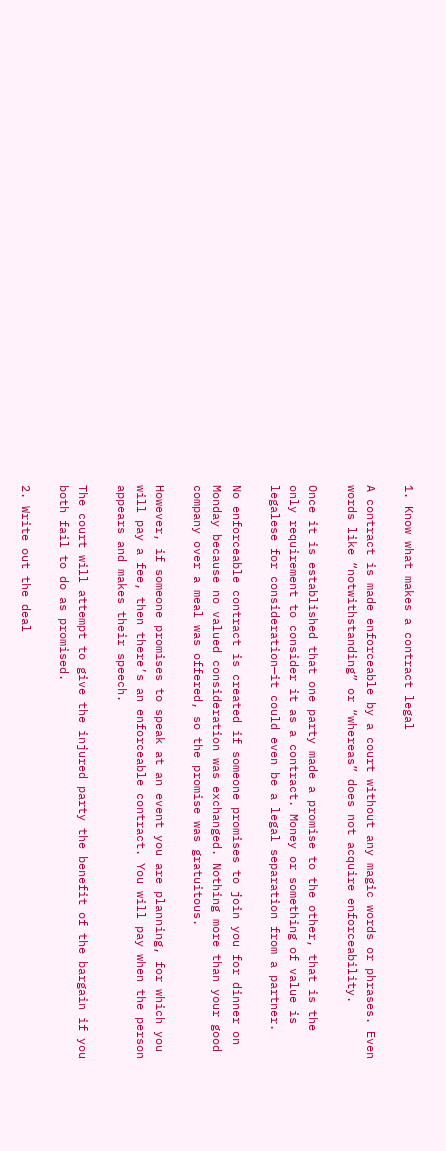1. Know what makes a contract legal

A contract is made enforceable by a court without any magic words or phrases. Even words like “notwithstanding” or “whereas” does not acquire enforceability.

Once it is established that one party made a promise to the other, that is the only requirement to consider it as a contract. Money or something of value is legalese for consideration—it could even be a legal separation from a partner.

No enforceable contract is created if someone promises to join you for dinner on Monday because no valued consideration was exchanged. Nothing more than your good company over a meal was offered, so the promise was gratuitous.

However, if someone promises to speak at an event you are planning, for which you will pay a fee, then there’s an enforceable contract. You will pay when the person appears and makes their speech.

The court will attempt to give the injured party the benefit of the bargain if you both fail to do as promised.

2. Write out the deal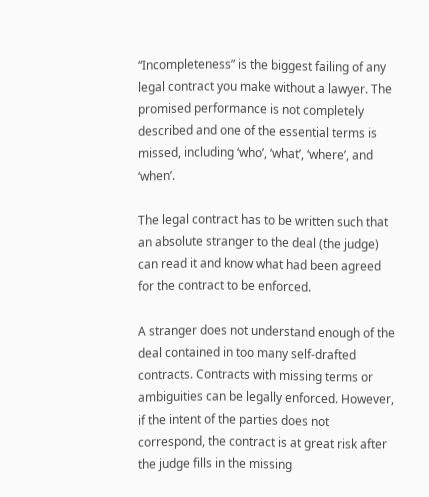“Incompleteness” is the biggest failing of any legal contract you make without a lawyer. The promised performance is not completely described and one of the essential terms is missed, including ‘who’, ‘what’, ‘where’, and ‘when’.

The legal contract has to be written such that an absolute stranger to the deal (the judge) can read it and know what had been agreed for the contract to be enforced.

A stranger does not understand enough of the deal contained in too many self-drafted contracts. Contracts with missing terms or ambiguities can be legally enforced. However, if the intent of the parties does not correspond, the contract is at great risk after the judge fills in the missing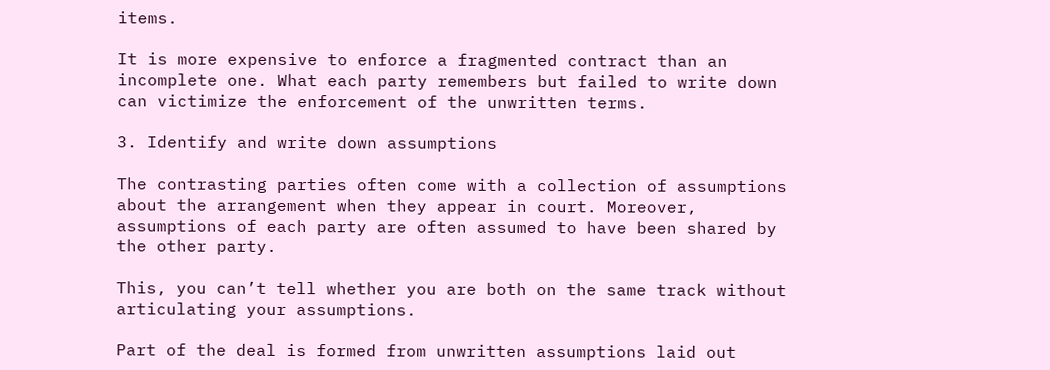items.

It is more expensive to enforce a fragmented contract than an incomplete one. What each party remembers but failed to write down can victimize the enforcement of the unwritten terms.

3. Identify and write down assumptions

The contrasting parties often come with a collection of assumptions about the arrangement when they appear in court. Moreover, assumptions of each party are often assumed to have been shared by the other party.

This, you can’t tell whether you are both on the same track without articulating your assumptions.

Part of the deal is formed from unwritten assumptions laid out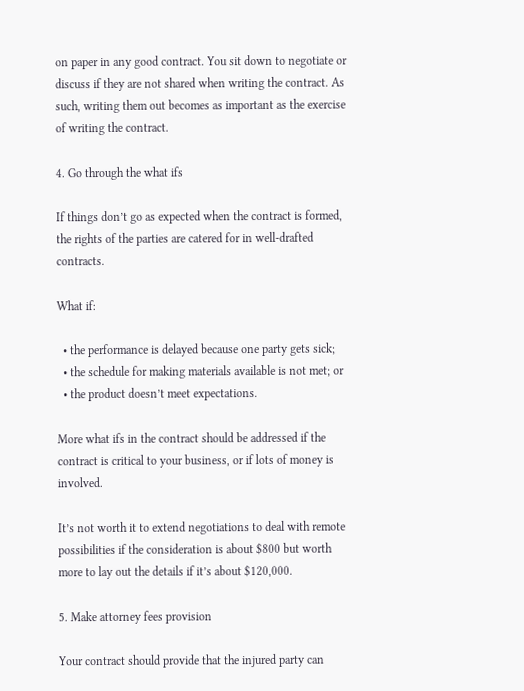on paper in any good contract. You sit down to negotiate or discuss if they are not shared when writing the contract. As such, writing them out becomes as important as the exercise of writing the contract.

4. Go through the what ifs

If things don’t go as expected when the contract is formed, the rights of the parties are catered for in well-drafted contracts.

What if:

  • the performance is delayed because one party gets sick;
  • the schedule for making materials available is not met; or
  • the product doesn’t meet expectations.

More what ifs in the contract should be addressed if the contract is critical to your business, or if lots of money is involved.

It’s not worth it to extend negotiations to deal with remote possibilities if the consideration is about $800 but worth more to lay out the details if it’s about $120,000.

5. Make attorney fees provision

Your contract should provide that the injured party can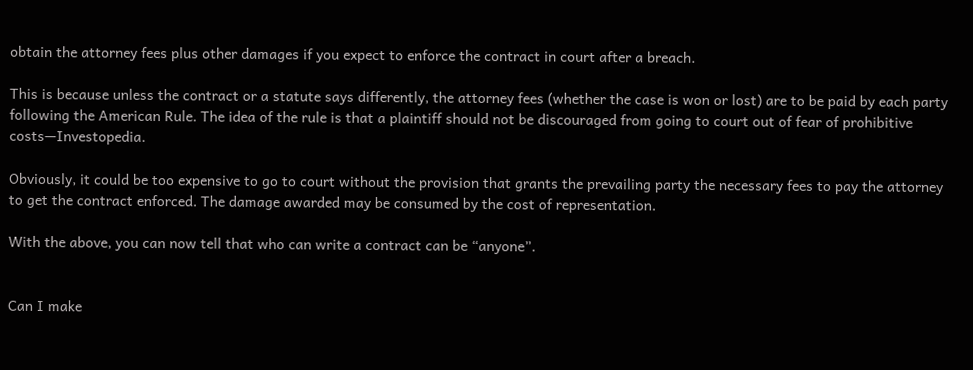obtain the attorney fees plus other damages if you expect to enforce the contract in court after a breach.

This is because unless the contract or a statute says differently, the attorney fees (whether the case is won or lost) are to be paid by each party following the American Rule. The idea of the rule is that a plaintiff should not be discouraged from going to court out of fear of prohibitive costs—Investopedia.

Obviously, it could be too expensive to go to court without the provision that grants the prevailing party the necessary fees to pay the attorney to get the contract enforced. The damage awarded may be consumed by the cost of representation.

With the above, you can now tell that who can write a contract can be “anyone”.


Can I make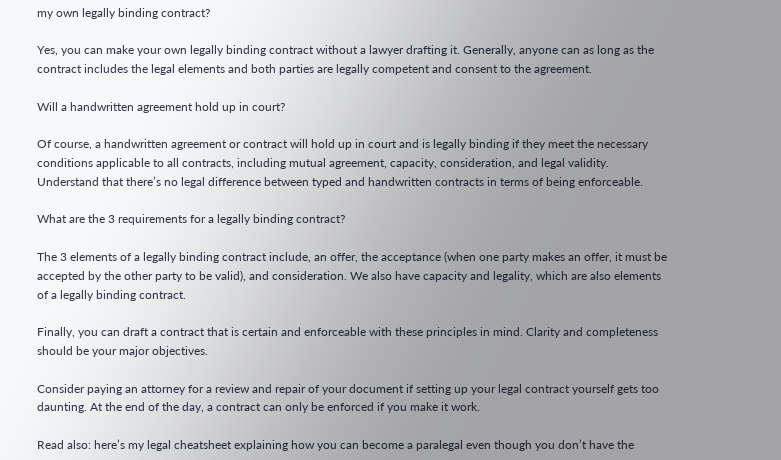my own legally binding contract?

Yes, you can make your own legally binding contract without a lawyer drafting it. Generally, anyone can as long as the contract includes the legal elements and both parties are legally competent and consent to the agreement.

Will a handwritten agreement hold up in court?

Of course, a handwritten agreement or contract will hold up in court and is legally binding if they meet the necessary conditions applicable to all contracts, including mutual agreement, capacity, consideration, and legal validity. Understand that there’s no legal difference between typed and handwritten contracts in terms of being enforceable.

What are the 3 requirements for a legally binding contract?

The 3 elements of a legally binding contract include, an offer, the acceptance (when one party makes an offer, it must be accepted by the other party to be valid), and consideration. We also have capacity and legality, which are also elements of a legally binding contract.

Finally, you can draft a contract that is certain and enforceable with these principles in mind. Clarity and completeness should be your major objectives.

Consider paying an attorney for a review and repair of your document if setting up your legal contract yourself gets too daunting. At the end of the day, a contract can only be enforced if you make it work.

Read also: here’s my legal cheatsheet explaining how you can become a paralegal even though you don’t have the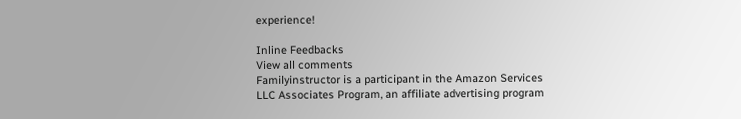experience!

Inline Feedbacks
View all comments
Familyinstructor is a participant in the Amazon Services LLC Associates Program, an affiliate advertising program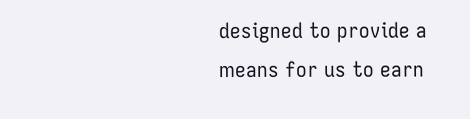designed to provide a means for us to earn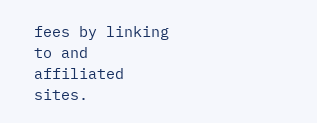fees by linking to and affiliated sites.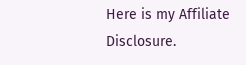Here is my Affiliate Disclosure.